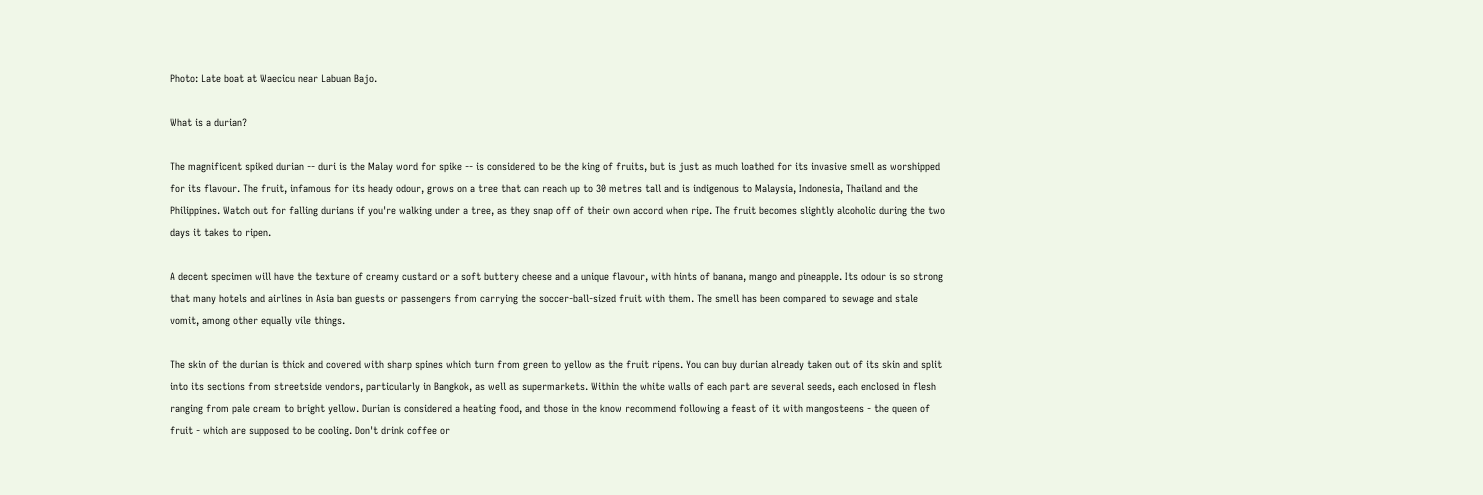Photo: Late boat at Waecicu near Labuan Bajo.

What is a durian?

The magnificent spiked durian -- duri is the Malay word for spike -- is considered to be the king of fruits, but is just as much loathed for its invasive smell as worshipped for its flavour. The fruit, infamous for its heady odour, grows on a tree that can reach up to 30 metres tall and is indigenous to Malaysia, Indonesia, Thailand and the Philippines. Watch out for falling durians if you're walking under a tree, as they snap off of their own accord when ripe. The fruit becomes slightly alcoholic during the two days it takes to ripen.

A decent specimen will have the texture of creamy custard or a soft buttery cheese and a unique flavour, with hints of banana, mango and pineapple. Its odour is so strong that many hotels and airlines in Asia ban guests or passengers from carrying the soccer-ball-sized fruit with them. The smell has been compared to sewage and stale vomit, among other equally vile things.

The skin of the durian is thick and covered with sharp spines which turn from green to yellow as the fruit ripens. You can buy durian already taken out of its skin and split into its sections from streetside vendors, particularly in Bangkok, as well as supermarkets. Within the white walls of each part are several seeds, each enclosed in flesh ranging from pale cream to bright yellow. Durian is considered a heating food, and those in the know recommend following a feast of it with mangosteens - the queen of fruit - which are supposed to be cooling. Don't drink coffee or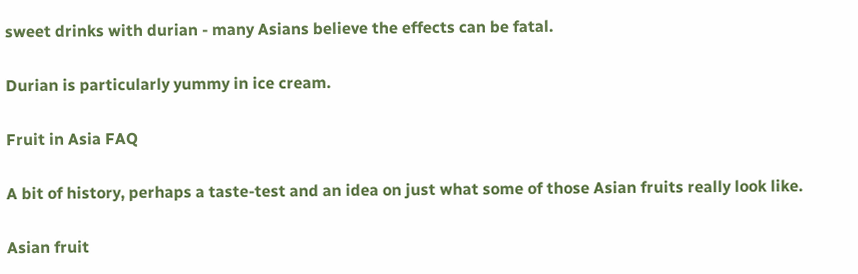sweet drinks with durian - many Asians believe the effects can be fatal.

Durian is particularly yummy in ice cream.

Fruit in Asia FAQ

A bit of history, perhaps a taste-test and an idea on just what some of those Asian fruits really look like.

Asian fruit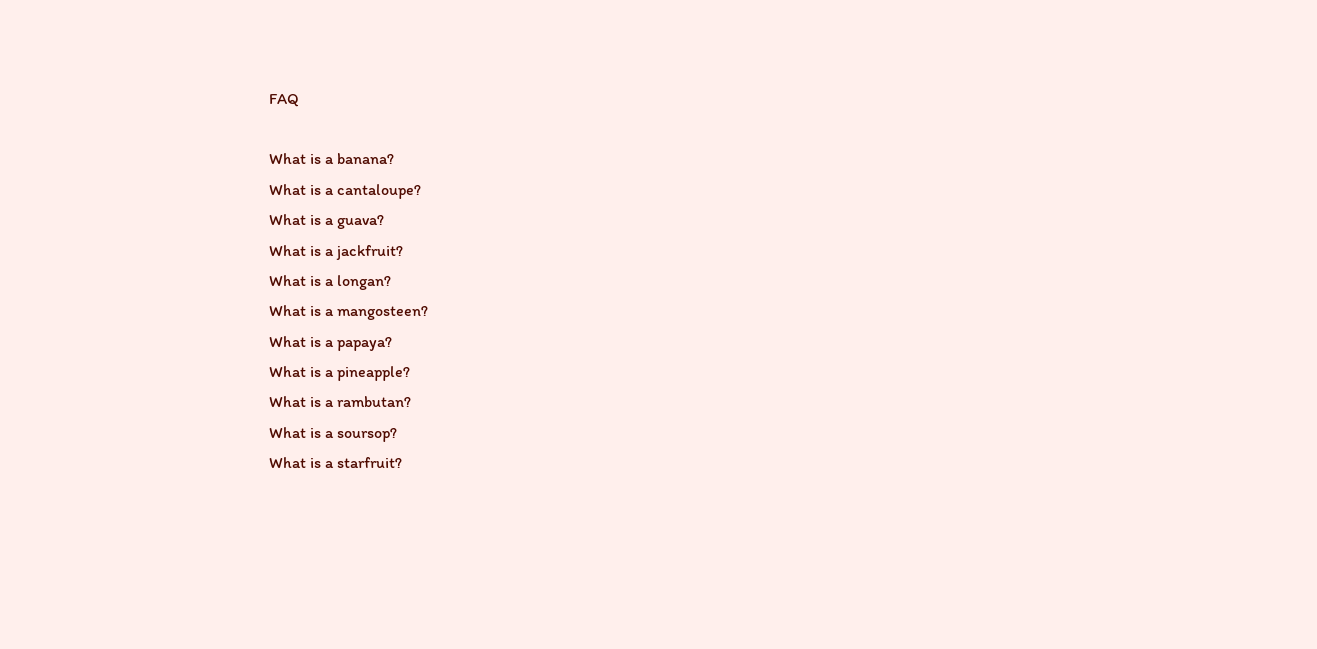FAQ

What is a banana?
What is a cantaloupe?
What is a guava?
What is a jackfruit?
What is a longan?
What is a mangosteen?
What is a papaya?
What is a pineapple?
What is a rambutan?
What is a soursop?
What is a starfruit?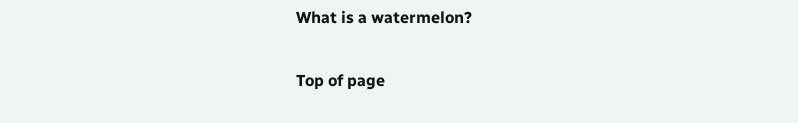What is a watermelon?

Top of page